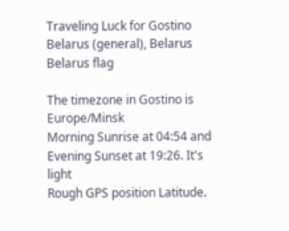Traveling Luck for Gostino Belarus (general), Belarus Belarus flag

The timezone in Gostino is Europe/Minsk
Morning Sunrise at 04:54 and Evening Sunset at 19:26. It's light
Rough GPS position Latitude.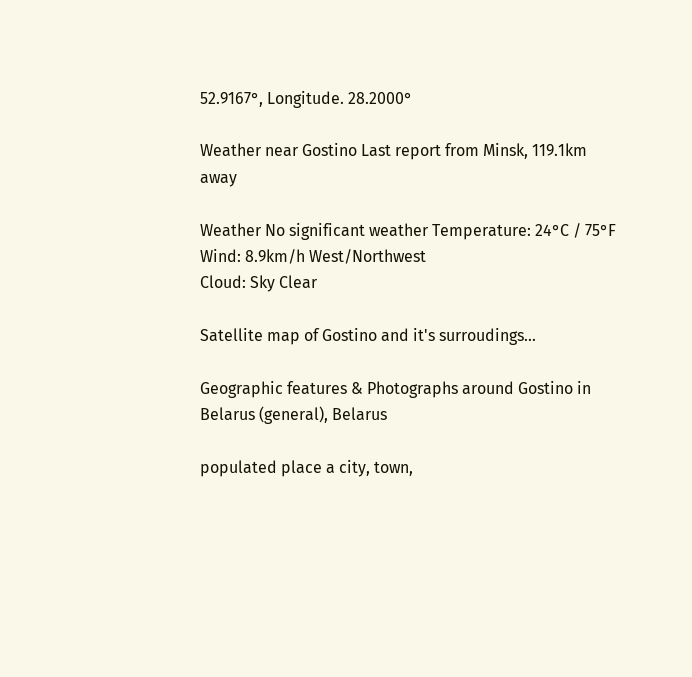52.9167°, Longitude. 28.2000°

Weather near Gostino Last report from Minsk, 119.1km away

Weather No significant weather Temperature: 24°C / 75°F
Wind: 8.9km/h West/Northwest
Cloud: Sky Clear

Satellite map of Gostino and it's surroudings...

Geographic features & Photographs around Gostino in Belarus (general), Belarus

populated place a city, town,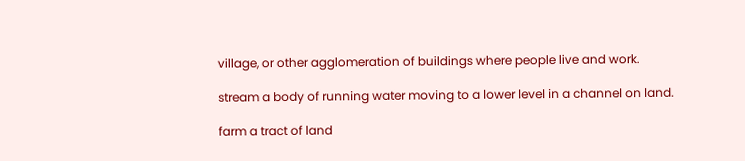village, or other agglomeration of buildings where people live and work.

stream a body of running water moving to a lower level in a channel on land.

farm a tract of land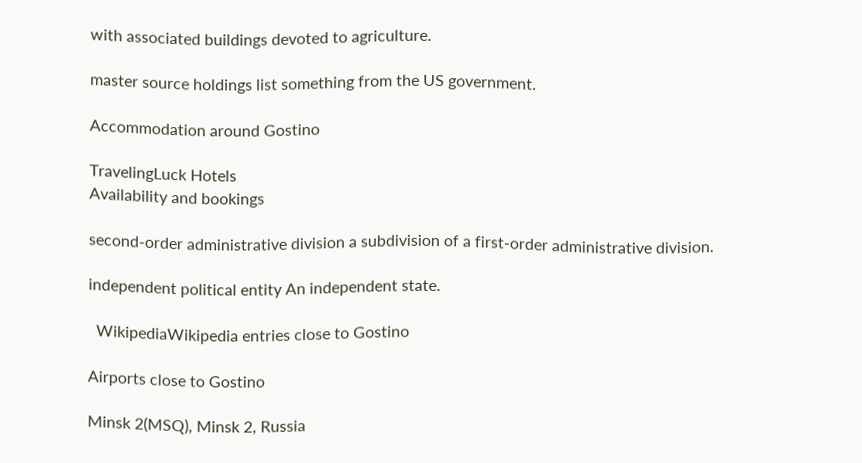with associated buildings devoted to agriculture.

master source holdings list something from the US government.

Accommodation around Gostino

TravelingLuck Hotels
Availability and bookings

second-order administrative division a subdivision of a first-order administrative division.

independent political entity An independent state.

  WikipediaWikipedia entries close to Gostino

Airports close to Gostino

Minsk 2(MSQ), Minsk 2, Russia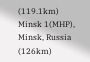(119.1km)
Minsk 1(MHP), Minsk, Russia (126km)